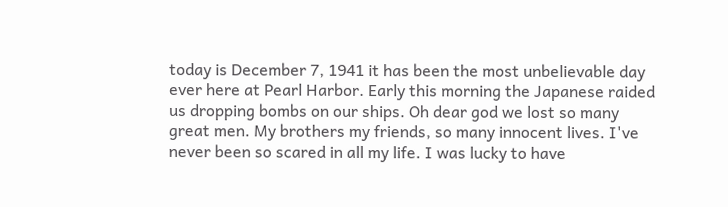today is December 7, 1941 it has been the most unbelievable day ever here at Pearl Harbor. Early this morning the Japanese raided us dropping bombs on our ships. Oh dear god we lost so many great men. My brothers my friends, so many innocent lives. I've never been so scared in all my life. I was lucky to have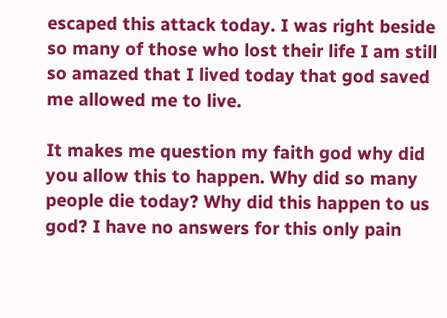escaped this attack today. I was right beside so many of those who lost their life I am still so amazed that I lived today that god saved me allowed me to live.

It makes me question my faith god why did you allow this to happen. Why did so many people die today? Why did this happen to us god? I have no answers for this only pain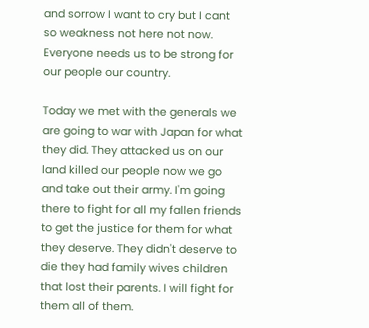and sorrow I want to cry but I cant so weakness not here not now. Everyone needs us to be strong for our people our country.

Today we met with the generals we are going to war with Japan for what they did. They attacked us on our land killed our people now we go and take out their army. I'm going there to fight for all my fallen friends to get the justice for them for what they deserve. They didn't deserve to die they had family wives children that lost their parents. I will fight for them all of them.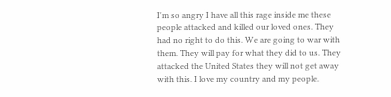I'm so angry I have all this rage inside me these people attacked and killed our loved ones. They had no right to do this. We are going to war with them. They will pay for what they did to us. They attacked the United States they will not get away with this. I love my country and my people.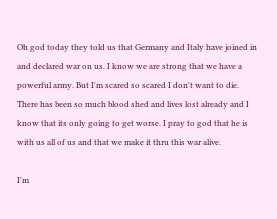Oh god today they told us that Germany and Italy have joined in and declared war on us. I know we are strong that we have a powerful army. But I'm scared so scared I don't want to die. There has been so much blood shed and lives lost already and I know that its only going to get worse. I pray to god that he is with us all of us and that we make it thru this war alive.

I'm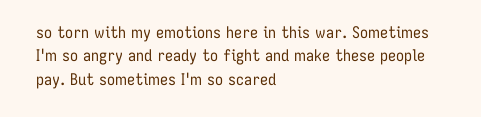so torn with my emotions here in this war. Sometimes I'm so angry and ready to fight and make these people pay. But sometimes I'm so scared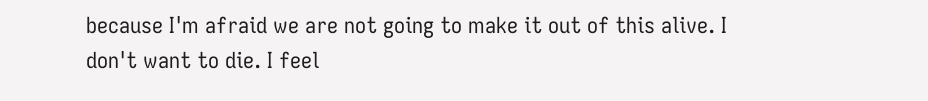because I'm afraid we are not going to make it out of this alive. I don't want to die. I feel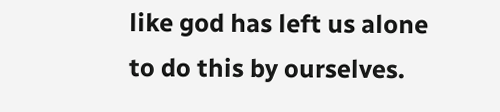like god has left us alone to do this by ourselves.